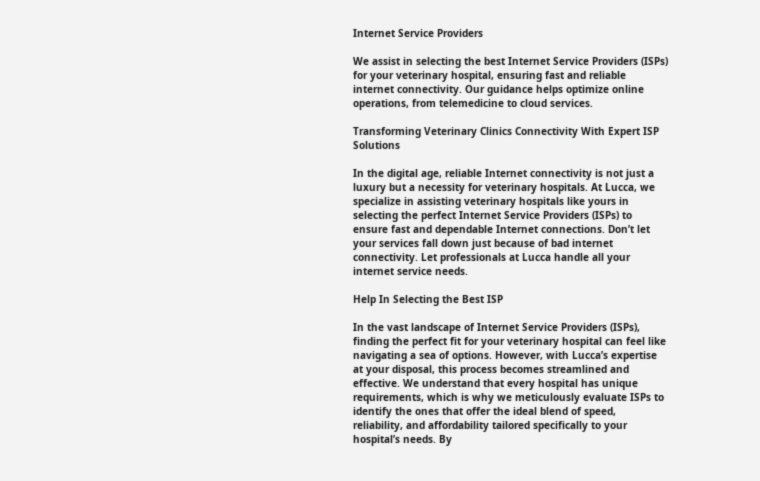Internet Service Providers

We assist in selecting the best Internet Service Providers (ISPs) for your veterinary hospital, ensuring fast and reliable internet connectivity. Our guidance helps optimize online operations, from telemedicine to cloud services.

Transforming Veterinary Clinics Connectivity With Expert ISP Solutions

In the digital age, reliable Internet connectivity is not just a luxury but a necessity for veterinary hospitals. At Lucca, we specialize in assisting veterinary hospitals like yours in selecting the perfect Internet Service Providers (ISPs) to ensure fast and dependable Internet connections. Don’t let your services fall down just because of bad internet connectivity. Let professionals at Lucca handle all your internet service needs.

Help In Selecting the Best ISP

In the vast landscape of Internet Service Providers (ISPs), finding the perfect fit for your veterinary hospital can feel like navigating a sea of options. However, with Lucca’s expertise at your disposal, this process becomes streamlined and effective. We understand that every hospital has unique requirements, which is why we meticulously evaluate ISPs to identify the ones that offer the ideal blend of speed, reliability, and affordability tailored specifically to your hospital’s needs. By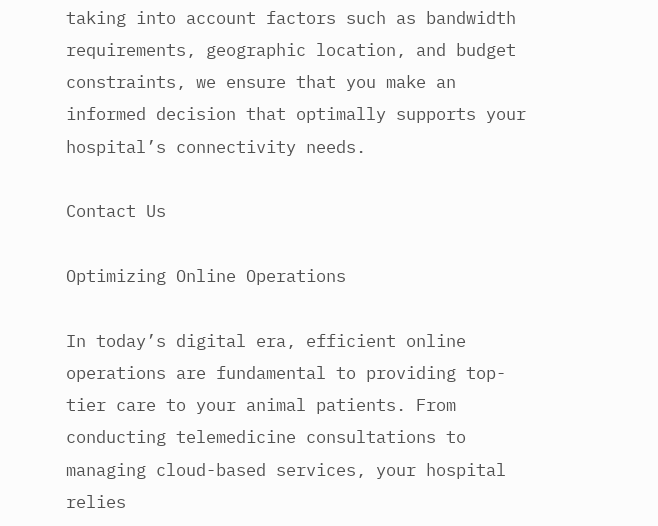taking into account factors such as bandwidth requirements, geographic location, and budget constraints, we ensure that you make an informed decision that optimally supports your hospital’s connectivity needs.

Contact Us

Optimizing Online Operations

In today’s digital era, efficient online operations are fundamental to providing top-tier care to your animal patients. From conducting telemedicine consultations to managing cloud-based services, your hospital relies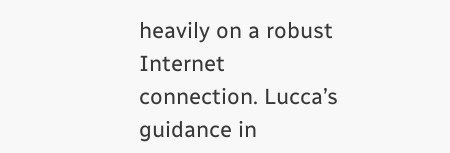heavily on a robust Internet connection. Lucca’s guidance in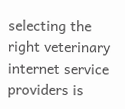selecting the right veterinary internet service providers is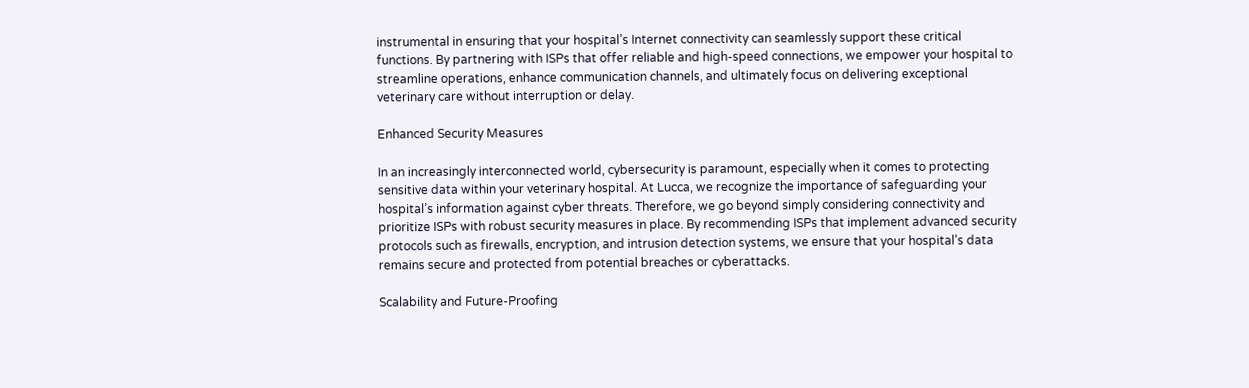instrumental in ensuring that your hospital’s Internet connectivity can seamlessly support these critical functions. By partnering with ISPs that offer reliable and high-speed connections, we empower your hospital to streamline operations, enhance communication channels, and ultimately focus on delivering exceptional veterinary care without interruption or delay.

Enhanced Security Measures

In an increasingly interconnected world, cybersecurity is paramount, especially when it comes to protecting sensitive data within your veterinary hospital. At Lucca, we recognize the importance of safeguarding your hospital’s information against cyber threats. Therefore, we go beyond simply considering connectivity and prioritize ISPs with robust security measures in place. By recommending ISPs that implement advanced security protocols such as firewalls, encryption, and intrusion detection systems, we ensure that your hospital’s data remains secure and protected from potential breaches or cyberattacks.

Scalability and Future-Proofing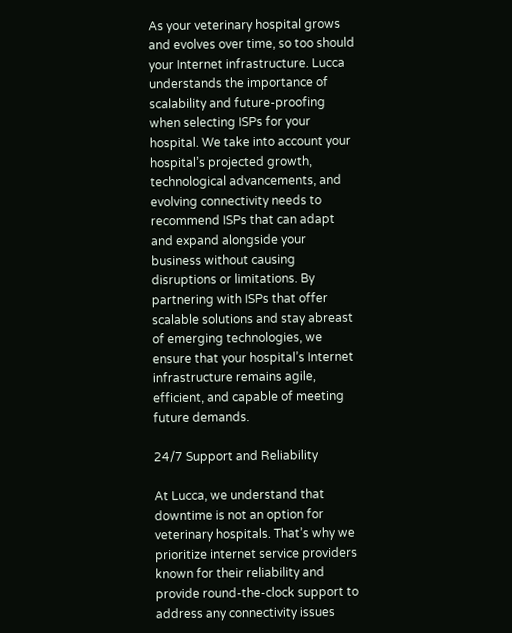As your veterinary hospital grows and evolves over time, so too should your Internet infrastructure. Lucca understands the importance of scalability and future-proofing when selecting ISPs for your hospital. We take into account your hospital’s projected growth, technological advancements, and evolving connectivity needs to recommend ISPs that can adapt and expand alongside your business without causing disruptions or limitations. By partnering with ISPs that offer scalable solutions and stay abreast of emerging technologies, we ensure that your hospital’s Internet infrastructure remains agile, efficient, and capable of meeting future demands.

24/7 Support and Reliability

At Lucca, we understand that downtime is not an option for veterinary hospitals. That’s why we prioritize internet service providers known for their reliability and provide round-the-clock support to address any connectivity issues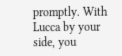promptly. With Lucca by your side, you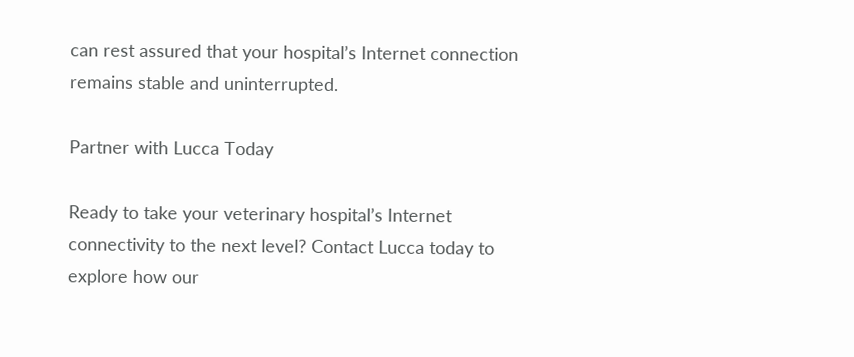can rest assured that your hospital’s Internet connection remains stable and uninterrupted.

Partner with Lucca Today

Ready to take your veterinary hospital’s Internet connectivity to the next level? Contact Lucca today to explore how our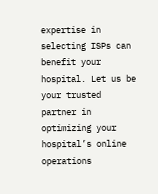expertise in selecting ISPs can benefit your hospital. Let us be your trusted partner in optimizing your hospital’s online operations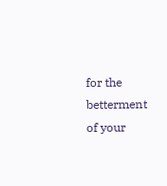for the betterment of your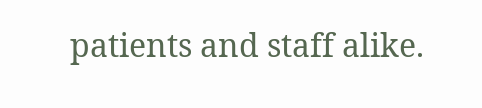patients and staff alike.